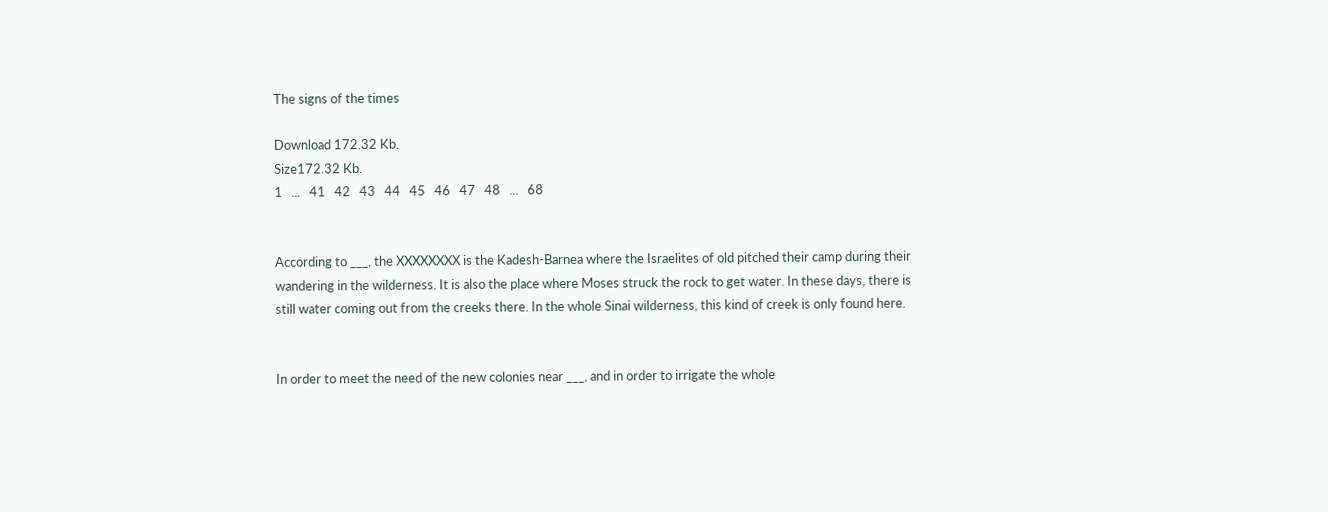The signs of the times

Download 172.32 Kb.
Size172.32 Kb.
1   ...   41   42   43   44   45   46   47   48   ...   68


According to ___, the XXXXXXXX is the Kadesh-Barnea where the Israelites of old pitched their camp during their wandering in the wilderness. It is also the place where Moses struck the rock to get water. In these days, there is still water coming out from the creeks there. In the whole Sinai wilderness, this kind of creek is only found here.


In order to meet the need of the new colonies near ___, and in order to irrigate the whole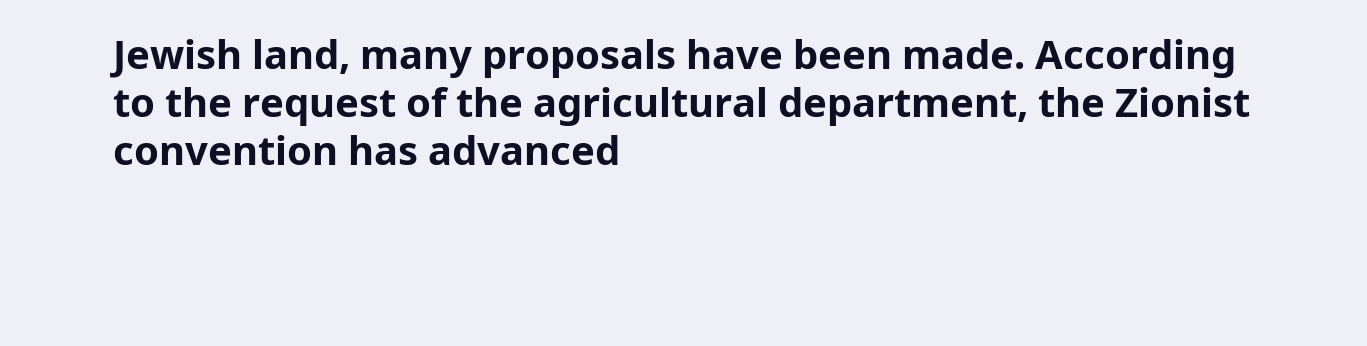Jewish land, many proposals have been made. According to the request of the agricultural department, the Zionist convention has advanced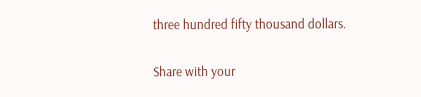three hundred fifty thousand dollars.

Share with your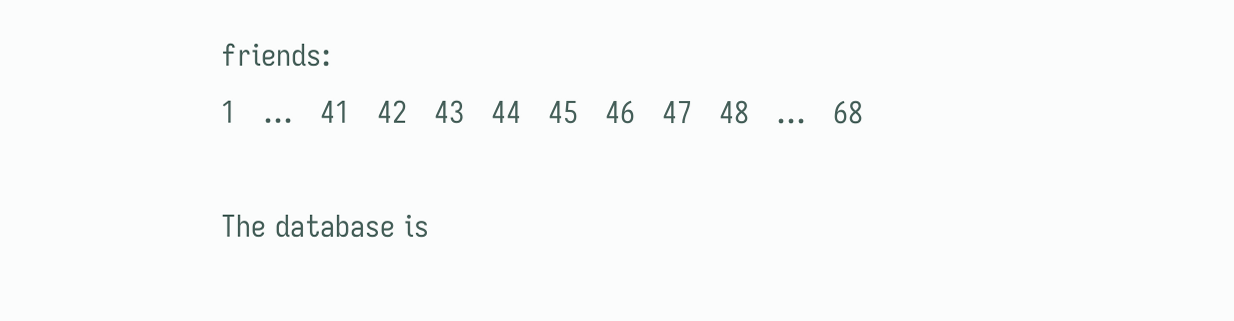friends:
1   ...   41   42   43   44   45   46   47   48   ...   68

The database is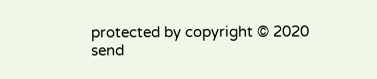protected by copyright © 2020
send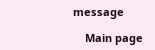message

    Main page